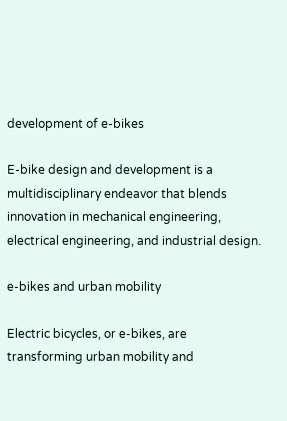development of e-bikes

E-bike design and development is a multidisciplinary endeavor that blends innovation in mechanical engineering, electrical engineering, and industrial design.

e-bikes and urban mobility

Electric bicycles, or e-bikes, are transforming urban mobility and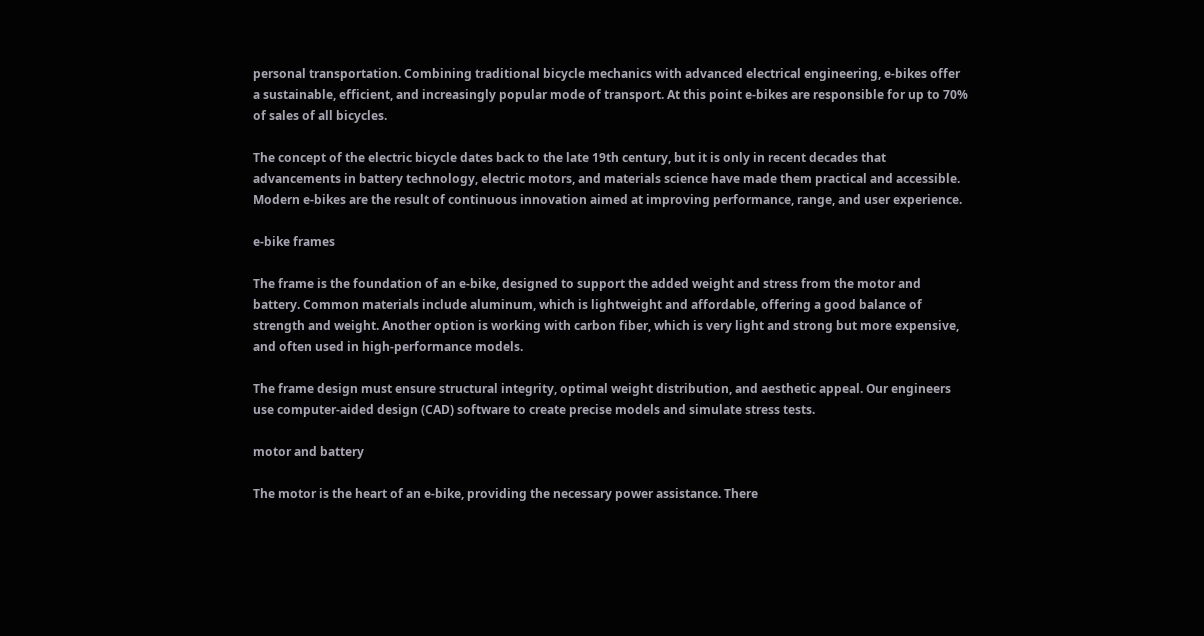personal transportation. Combining traditional bicycle mechanics with advanced electrical engineering, e-bikes offer a sustainable, efficient, and increasingly popular mode of transport. At this point e-bikes are responsible for up to 70% of sales of all bicycles.

The concept of the electric bicycle dates back to the late 19th century, but it is only in recent decades that advancements in battery technology, electric motors, and materials science have made them practical and accessible. Modern e-bikes are the result of continuous innovation aimed at improving performance, range, and user experience.

e-bike frames

The frame is the foundation of an e-bike, designed to support the added weight and stress from the motor and battery. Common materials include aluminum, which is lightweight and affordable, offering a good balance of strength and weight. Another option is working with carbon fiber, which is very light and strong but more expensive, and often used in high-performance models.

The frame design must ensure structural integrity, optimal weight distribution, and aesthetic appeal. Our engineers use computer-aided design (CAD) software to create precise models and simulate stress tests.

motor and battery

The motor is the heart of an e-bike, providing the necessary power assistance. There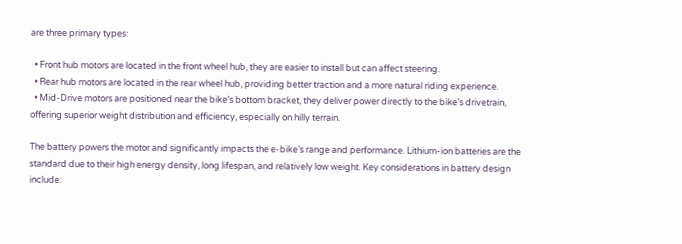are three primary types:

  • Front hub motors are located in the front wheel hub, they are easier to install but can affect steering.
  • Rear hub motors are located in the rear wheel hub, providing better traction and a more natural riding experience.
  • Mid-Drive motors are positioned near the bike’s bottom bracket, they deliver power directly to the bike’s drivetrain, offering superior weight distribution and efficiency, especially on hilly terrain.

The battery powers the motor and significantly impacts the e-bike’s range and performance. Lithium-ion batteries are the standard due to their high energy density, long lifespan, and relatively low weight. Key considerations in battery design include: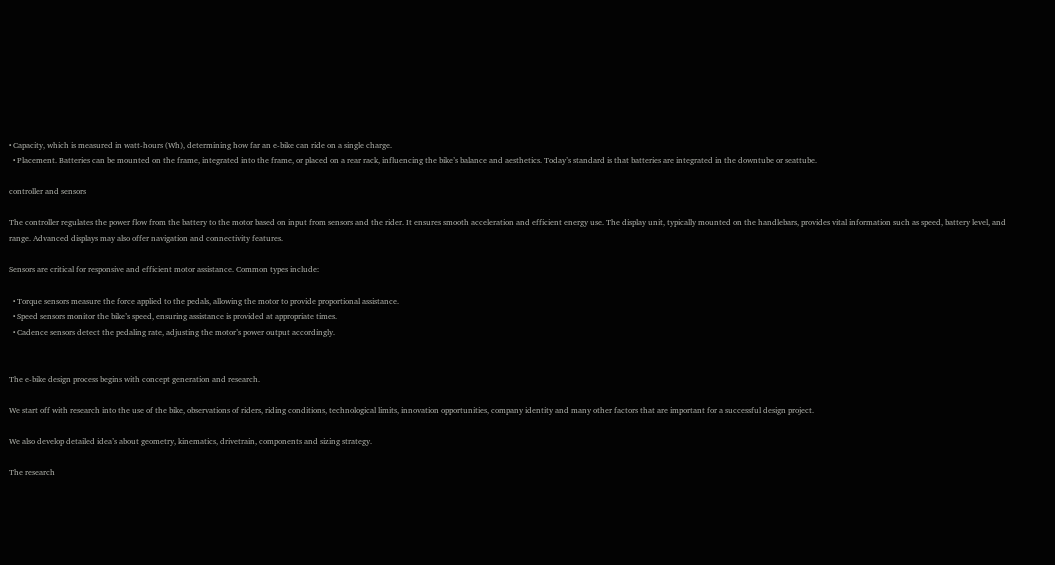• Capacity, which is measured in watt-hours (Wh), determining how far an e-bike can ride on a single charge.
  • Placement. Batteries can be mounted on the frame, integrated into the frame, or placed on a rear rack, influencing the bike’s balance and aesthetics. Today’s standard is that batteries are integrated in the downtube or seattube.

controller and sensors

The controller regulates the power flow from the battery to the motor based on input from sensors and the rider. It ensures smooth acceleration and efficient energy use. The display unit, typically mounted on the handlebars, provides vital information such as speed, battery level, and range. Advanced displays may also offer navigation and connectivity features.

Sensors are critical for responsive and efficient motor assistance. Common types include:

  • Torque sensors measure the force applied to the pedals, allowing the motor to provide proportional assistance.
  • Speed sensors monitor the bike’s speed, ensuring assistance is provided at appropriate times.
  • Cadence sensors detect the pedaling rate, adjusting the motor’s power output accordingly.


The e-bike design process begins with concept generation and research.

We start off with research into the use of the bike, observations of riders, riding conditions, technological limits, innovation opportunities, company identity and many other factors that are important for a successful design project.

We also develop detailed idea’s about geometry, kinematics, drivetrain, components and sizing strategy.

The research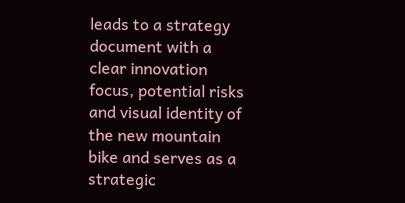leads to a strategy document with a clear innovation focus, potential risks and visual identity of the new mountain bike and serves as a strategic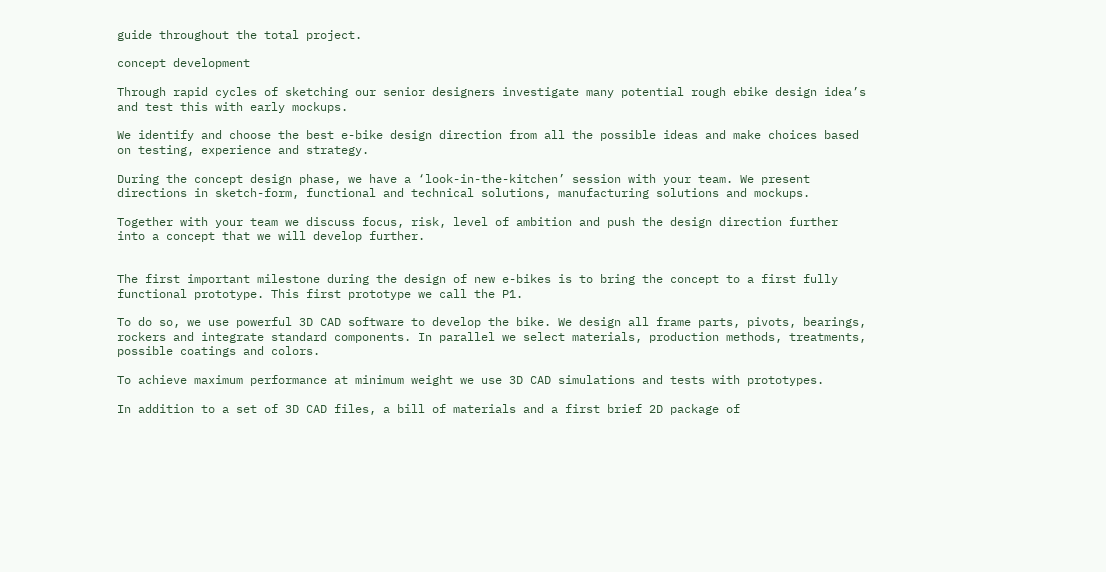guide throughout the total project.

concept development

Through rapid cycles of sketching our senior designers investigate many potential rough ebike design idea’s and test this with early mockups.

We identify and choose the best e-bike design direction from all the possible ideas and make choices based on testing, experience and strategy.

During the concept design phase, we have a ‘look-in-the-kitchen’ session with your team. We present directions in sketch-form, functional and technical solutions, manufacturing solutions and mockups.

Together with your team we discuss focus, risk, level of ambition and push the design direction further into a concept that we will develop further.


The first important milestone during the design of new e-bikes is to bring the concept to a first fully functional prototype. This first prototype we call the P1.

To do so, we use powerful 3D CAD software to develop the bike. We design all frame parts, pivots, bearings, rockers and integrate standard components. In parallel we select materials, production methods, treatments, possible coatings and colors.

To achieve maximum performance at minimum weight we use 3D CAD simulations and tests with prototypes.

In addition to a set of 3D CAD files, a bill of materials and a first brief 2D package of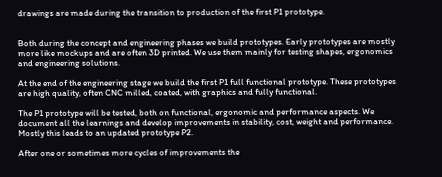drawings are made during the transition to production of the first P1 prototype.


Both during the concept and engineering phases we build prototypes. Early prototypes are mostly more like mockups and are often 3D printed. We use them mainly for testing shapes, ergonomics and engineering solutions.

At the end of the engineering stage we build the first P1 full functional prototype. These prototypes are high quality, often CNC milled, coated, with graphics and fully functional.

The P1 prototype will be tested, both on functional, ergonomic and performance aspects. We document all the learnings and develop improvements in stability, cost, weight and performance. Mostly this leads to an updated prototype P2.

After one or sometimes more cycles of improvements the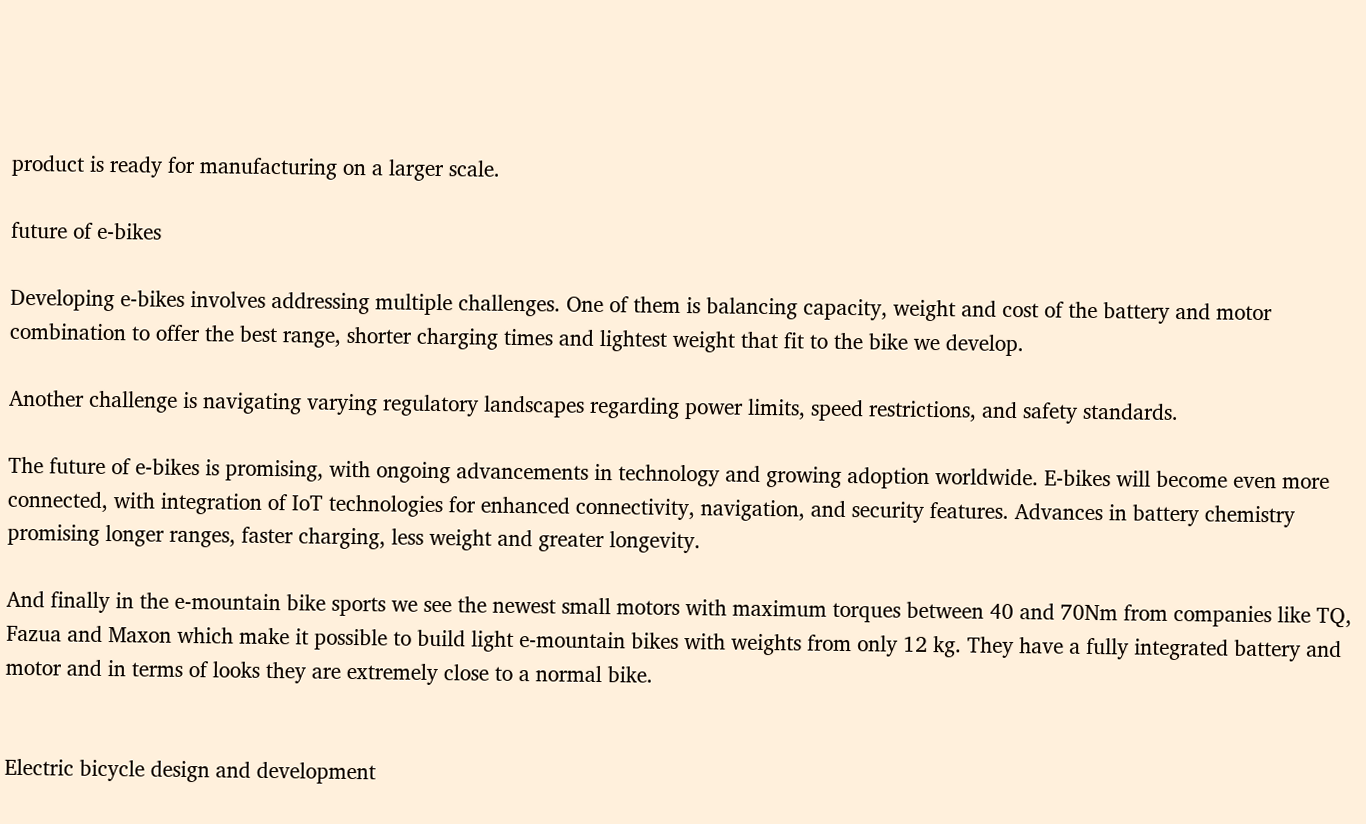product is ready for manufacturing on a larger scale.

future of e-bikes

Developing e-bikes involves addressing multiple challenges. One of them is balancing capacity, weight and cost of the battery and motor combination to offer the best range, shorter charging times and lightest weight that fit to the bike we develop.

Another challenge is navigating varying regulatory landscapes regarding power limits, speed restrictions, and safety standards.

The future of e-bikes is promising, with ongoing advancements in technology and growing adoption worldwide. E-bikes will become even more connected, with integration of IoT technologies for enhanced connectivity, navigation, and security features. Advances in battery chemistry promising longer ranges, faster charging, less weight and greater longevity.

And finally in the e-mountain bike sports we see the newest small motors with maximum torques between 40 and 70Nm from companies like TQ, Fazua and Maxon which make it possible to build light e-mountain bikes with weights from only 12 kg. They have a fully integrated battery and motor and in terms of looks they are extremely close to a normal bike.


Electric bicycle design and development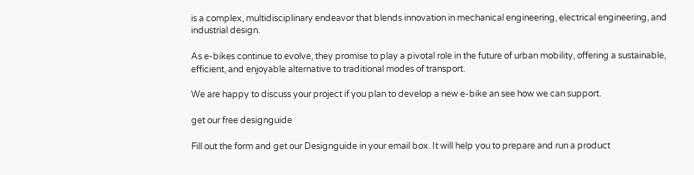is a complex, multidisciplinary endeavor that blends innovation in mechanical engineering, electrical engineering, and industrial design.

As e-bikes continue to evolve, they promise to play a pivotal role in the future of urban mobility, offering a sustainable, efficient, and enjoyable alternative to traditional modes of transport.

We are happy to discuss your project if you plan to develop a new e-bike an see how we can support.

get our free designguide

Fill out the form and get our Designguide in your email box. It will help you to prepare and run a product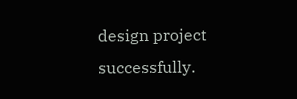design project successfully.